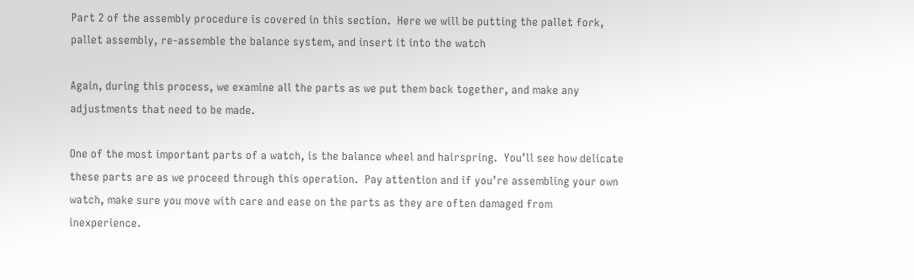Part 2 of the assembly procedure is covered in this section.  Here we will be putting the pallet fork, pallet assembly, re-assemble the balance system, and insert it into the watch

Again, during this process, we examine all the parts as we put them back together, and make any adjustments that need to be made.

One of the most important parts of a watch, is the balance wheel and hairspring.  You’ll see how delicate these parts are as we proceed through this operation.  Pay attention and if you’re assembling your own watch, make sure you move with care and ease on the parts as they are often damaged from inexperience.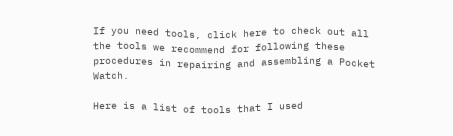If you need tools, click here to check out all the tools we recommend for following these procedures in repairing and assembling a Pocket Watch.

Here is a list of tools that I used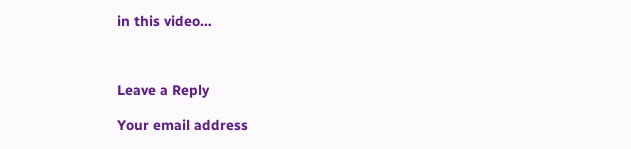in this video…



Leave a Reply

Your email address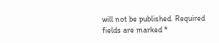will not be published. Required fields are marked *